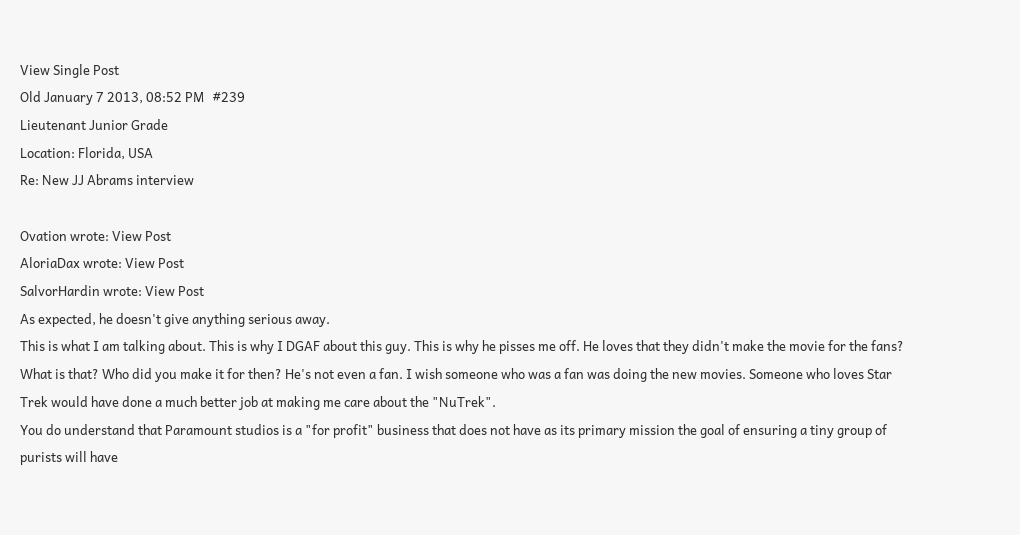View Single Post
Old January 7 2013, 08:52 PM   #239
Lieutenant Junior Grade
Location: Florida, USA
Re: New JJ Abrams interview

Ovation wrote: View Post
AloriaDax wrote: View Post
SalvorHardin wrote: View Post
As expected, he doesn't give anything serious away.
This is what I am talking about. This is why I DGAF about this guy. This is why he pisses me off. He loves that they didn't make the movie for the fans? What is that? Who did you make it for then? He's not even a fan. I wish someone who was a fan was doing the new movies. Someone who loves Star Trek would have done a much better job at making me care about the "NuTrek".
You do understand that Paramount studios is a "for profit" business that does not have as its primary mission the goal of ensuring a tiny group of purists will have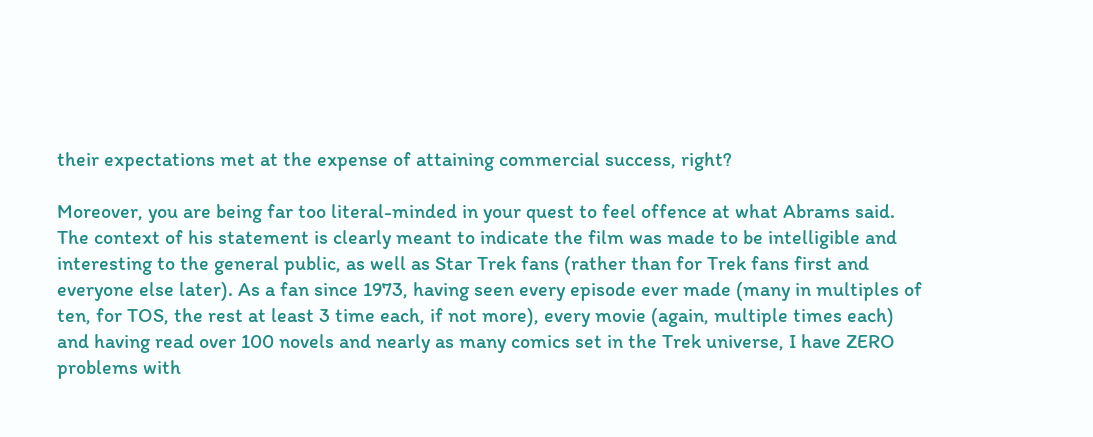their expectations met at the expense of attaining commercial success, right?

Moreover, you are being far too literal-minded in your quest to feel offence at what Abrams said. The context of his statement is clearly meant to indicate the film was made to be intelligible and interesting to the general public, as well as Star Trek fans (rather than for Trek fans first and everyone else later). As a fan since 1973, having seen every episode ever made (many in multiples of ten, for TOS, the rest at least 3 time each, if not more), every movie (again, multiple times each) and having read over 100 novels and nearly as many comics set in the Trek universe, I have ZERO problems with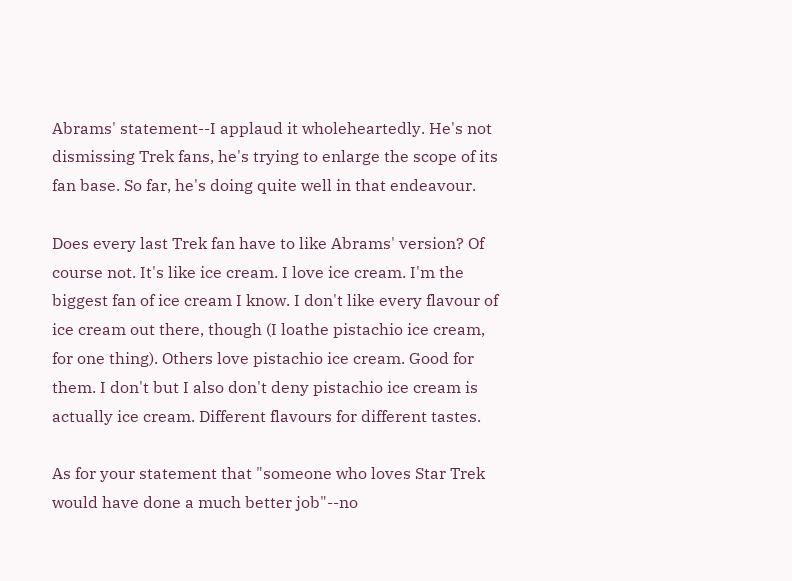Abrams' statement--I applaud it wholeheartedly. He's not dismissing Trek fans, he's trying to enlarge the scope of its fan base. So far, he's doing quite well in that endeavour.

Does every last Trek fan have to like Abrams' version? Of course not. It's like ice cream. I love ice cream. I'm the biggest fan of ice cream I know. I don't like every flavour of ice cream out there, though (I loathe pistachio ice cream, for one thing). Others love pistachio ice cream. Good for them. I don't but I also don't deny pistachio ice cream is actually ice cream. Different flavours for different tastes.

As for your statement that "someone who loves Star Trek would have done a much better job"--no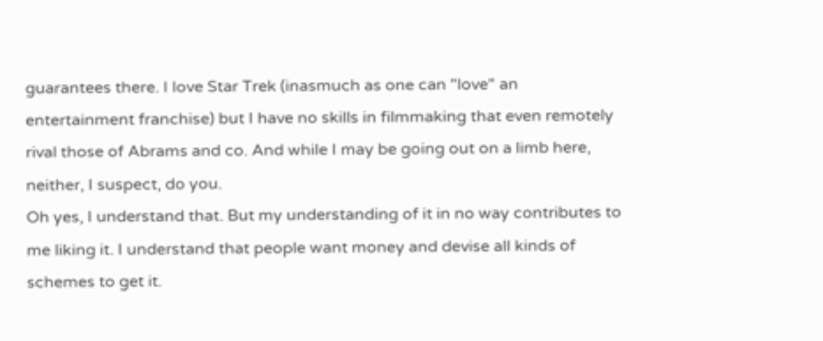guarantees there. I love Star Trek (inasmuch as one can "love" an entertainment franchise) but I have no skills in filmmaking that even remotely rival those of Abrams and co. And while I may be going out on a limb here, neither, I suspect, do you.
Oh yes, I understand that. But my understanding of it in no way contributes to me liking it. I understand that people want money and devise all kinds of schemes to get it.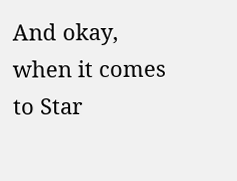And okay, when it comes to Star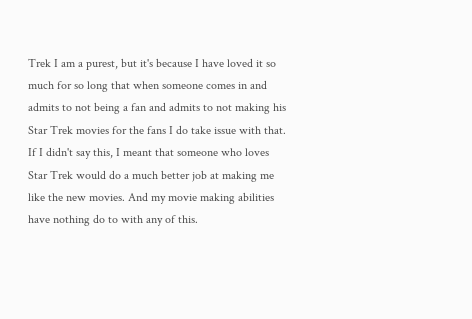Trek I am a purest, but it's because I have loved it so much for so long that when someone comes in and admits to not being a fan and admits to not making his Star Trek movies for the fans I do take issue with that. If I didn't say this, I meant that someone who loves Star Trek would do a much better job at making me like the new movies. And my movie making abilities have nothing do to with any of this.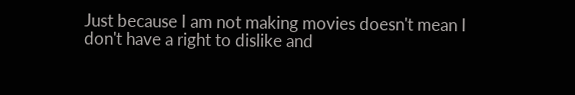Just because I am not making movies doesn't mean I don't have a right to dislike and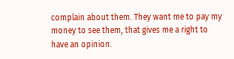complain about them. They want me to pay my money to see them, that gives me a right to have an opinion.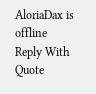AloriaDax is offline   Reply With Quote